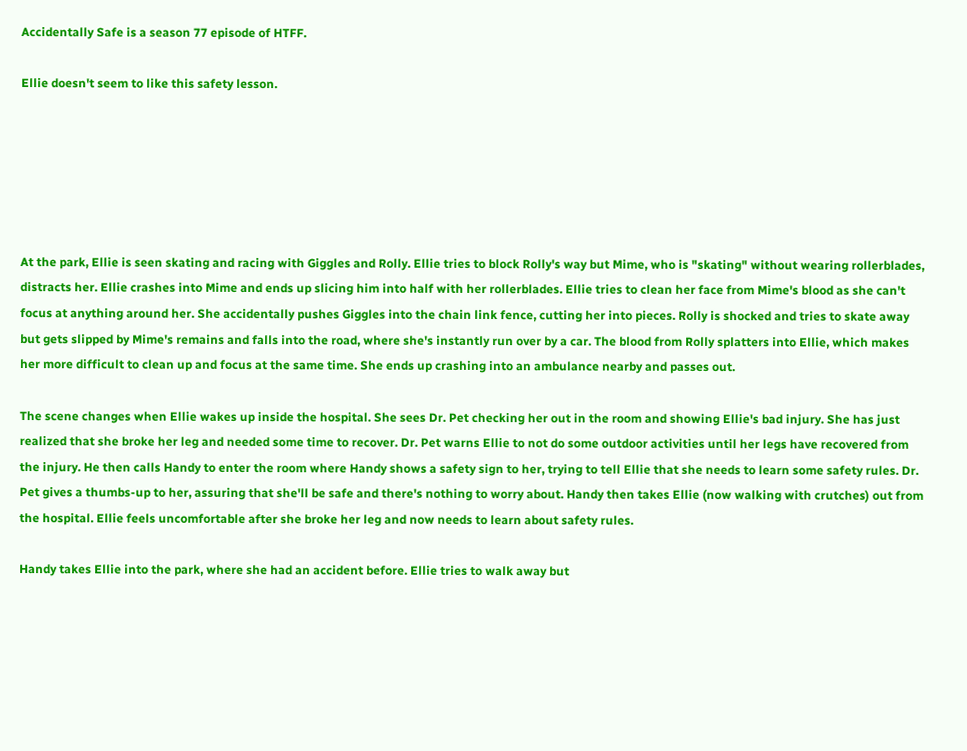Accidentally Safe is a season 77 episode of HTFF.

Ellie doesn't seem to like this safety lesson.






At the park, Ellie is seen skating and racing with Giggles and Rolly. Ellie tries to block Rolly's way but Mime, who is "skating" without wearing rollerblades, distracts her. Ellie crashes into Mime and ends up slicing him into half with her rollerblades. Ellie tries to clean her face from Mime's blood as she can't focus at anything around her. She accidentally pushes Giggles into the chain link fence, cutting her into pieces. Rolly is shocked and tries to skate away but gets slipped by Mime's remains and falls into the road, where she's instantly run over by a car. The blood from Rolly splatters into Ellie, which makes her more difficult to clean up and focus at the same time. She ends up crashing into an ambulance nearby and passes out.

The scene changes when Ellie wakes up inside the hospital. She sees Dr. Pet checking her out in the room and showing Ellie's bad injury. She has just realized that she broke her leg and needed some time to recover. Dr. Pet warns Ellie to not do some outdoor activities until her legs have recovered from the injury. He then calls Handy to enter the room where Handy shows a safety sign to her, trying to tell Ellie that she needs to learn some safety rules. Dr. Pet gives a thumbs-up to her, assuring that she'll be safe and there's nothing to worry about. Handy then takes Ellie (now walking with crutches) out from the hospital. Ellie feels uncomfortable after she broke her leg and now needs to learn about safety rules.

Handy takes Ellie into the park, where she had an accident before. Ellie tries to walk away but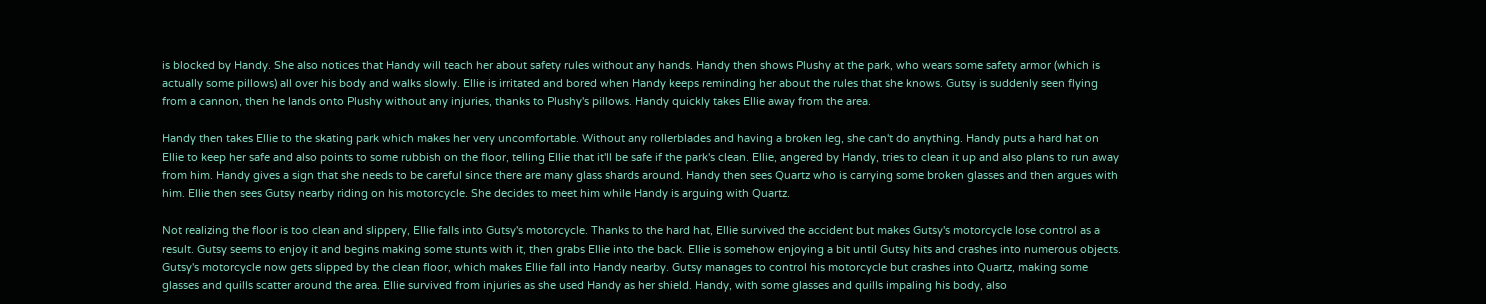is blocked by Handy. She also notices that Handy will teach her about safety rules without any hands. Handy then shows Plushy at the park, who wears some safety armor (which is actually some pillows) all over his body and walks slowly. Ellie is irritated and bored when Handy keeps reminding her about the rules that she knows. Gutsy is suddenly seen flying from a cannon, then he lands onto Plushy without any injuries, thanks to Plushy's pillows. Handy quickly takes Ellie away from the area.

Handy then takes Ellie to the skating park which makes her very uncomfortable. Without any rollerblades and having a broken leg, she can't do anything. Handy puts a hard hat on Ellie to keep her safe and also points to some rubbish on the floor, telling Ellie that it'll be safe if the park's clean. Ellie, angered by Handy, tries to clean it up and also plans to run away from him. Handy gives a sign that she needs to be careful since there are many glass shards around. Handy then sees Quartz who is carrying some broken glasses and then argues with him. Ellie then sees Gutsy nearby riding on his motorcycle. She decides to meet him while Handy is arguing with Quartz.

Not realizing the floor is too clean and slippery, Ellie falls into Gutsy's motorcycle. Thanks to the hard hat, Ellie survived the accident but makes Gutsy's motorcycle lose control as a result. Gutsy seems to enjoy it and begins making some stunts with it, then grabs Ellie into the back. Ellie is somehow enjoying a bit until Gutsy hits and crashes into numerous objects. Gutsy's motorcycle now gets slipped by the clean floor, which makes Ellie fall into Handy nearby. Gutsy manages to control his motorcycle but crashes into Quartz, making some glasses and quills scatter around the area. Ellie survived from injuries as she used Handy as her shield. Handy, with some glasses and quills impaling his body, also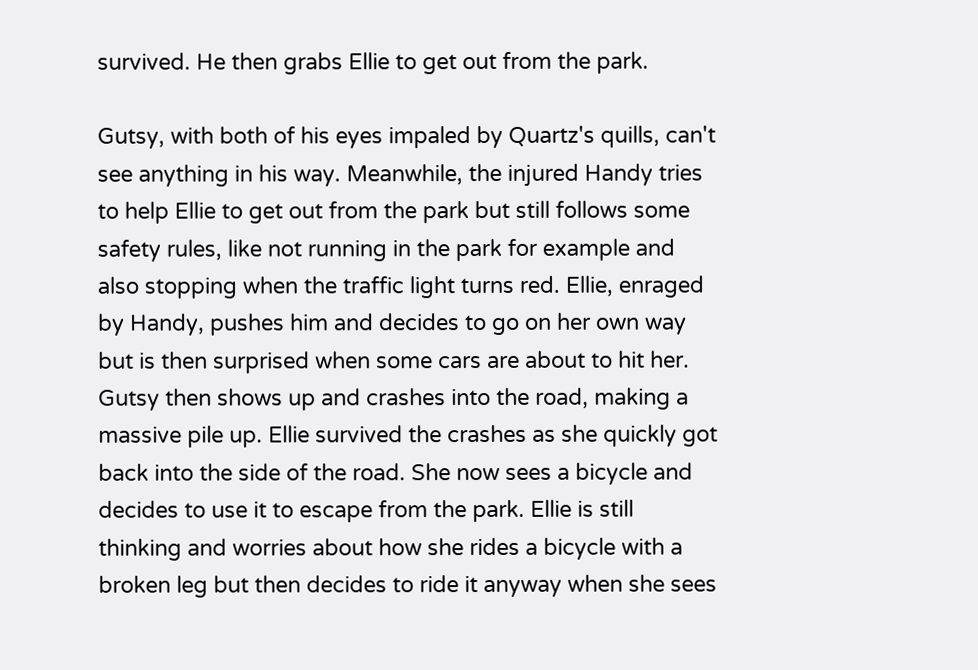survived. He then grabs Ellie to get out from the park.

Gutsy, with both of his eyes impaled by Quartz's quills, can't see anything in his way. Meanwhile, the injured Handy tries to help Ellie to get out from the park but still follows some safety rules, like not running in the park for example and also stopping when the traffic light turns red. Ellie, enraged by Handy, pushes him and decides to go on her own way but is then surprised when some cars are about to hit her. Gutsy then shows up and crashes into the road, making a massive pile up. Ellie survived the crashes as she quickly got back into the side of the road. She now sees a bicycle and decides to use it to escape from the park. Ellie is still thinking and worries about how she rides a bicycle with a broken leg but then decides to ride it anyway when she sees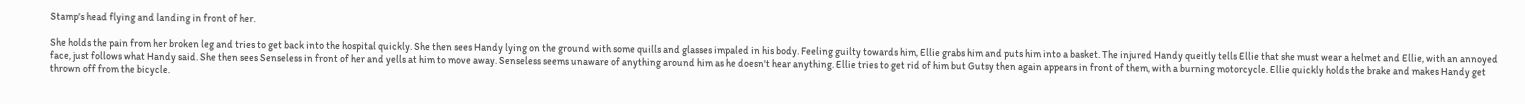Stamp's head flying and landing in front of her.

She holds the pain from her broken leg and tries to get back into the hospital quickly. She then sees Handy lying on the ground with some quills and glasses impaled in his body. Feeling guilty towards him, Ellie grabs him and puts him into a basket. The injured Handy queitly tells Ellie that she must wear a helmet and Ellie, with an annoyed face, just follows what Handy said. She then sees Senseless in front of her and yells at him to move away. Senseless seems unaware of anything around him as he doesn't hear anything. Ellie tries to get rid of him but Gutsy then again appears in front of them, with a burning motorcycle. Ellie quickly holds the brake and makes Handy get thrown off from the bicycle.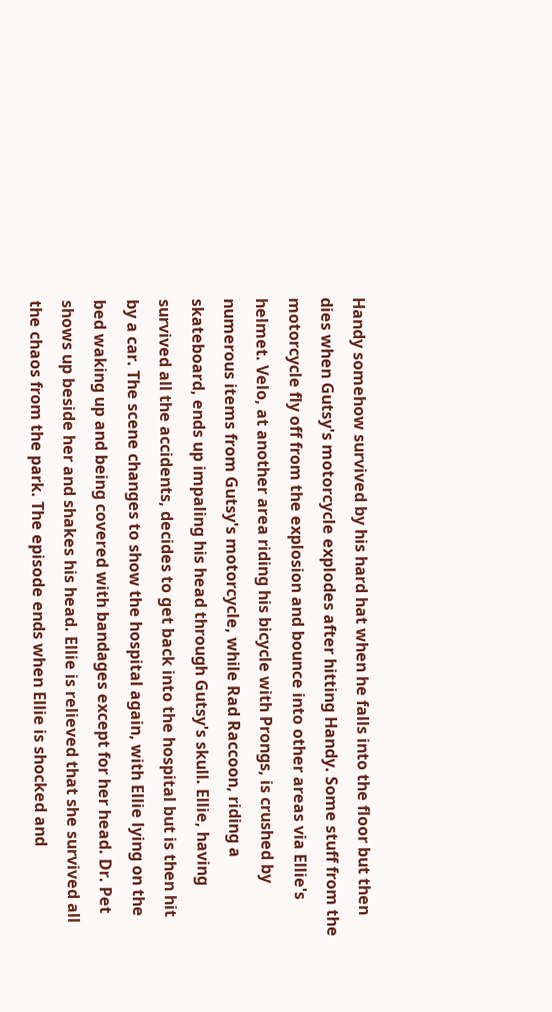Handy somehow survived by his hard hat when he falls into the floor but then dies when Gutsy's motorcycle explodes after hitting Handy. Some stuff from the motorcycle fly off from the explosion and bounce into other areas via Ellie's helmet. Velo, at another area riding his bicycle with Prongs, is crushed by numerous items from Gutsy's motorcycle, while Rad Raccoon, riding a skateboard, ends up impaling his head through Gutsy's skull. Ellie, having survived all the accidents, decides to get back into the hospital but is then hit by a car. The scene changes to show the hospital again, with Ellie lying on the bed waking up and being covered with bandages except for her head. Dr. Pet shows up beside her and shakes his head. Ellie is relieved that she survived all the chaos from the park. The episode ends when Ellie is shocked and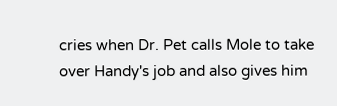cries when Dr. Pet calls Mole to take over Handy's job and also gives him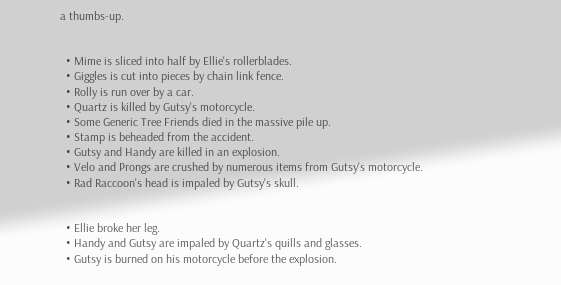a thumbs-up.


  • Mime is sliced into half by Ellie's rollerblades.
  • Giggles is cut into pieces by chain link fence.
  • Rolly is run over by a car.
  • Quartz is killed by Gutsy's motorcycle.
  • Some Generic Tree Friends died in the massive pile up.
  • Stamp is beheaded from the accident.
  • Gutsy and Handy are killed in an explosion.
  • Velo and Prongs are crushed by numerous items from Gutsy's motorcycle.
  • Rad Raccoon's head is impaled by Gutsy's skull.


  • Ellie broke her leg.
  • Handy and Gutsy are impaled by Quartz's quills and glasses.
  • Gutsy is burned on his motorcycle before the explosion.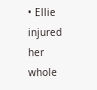• Ellie injured her whole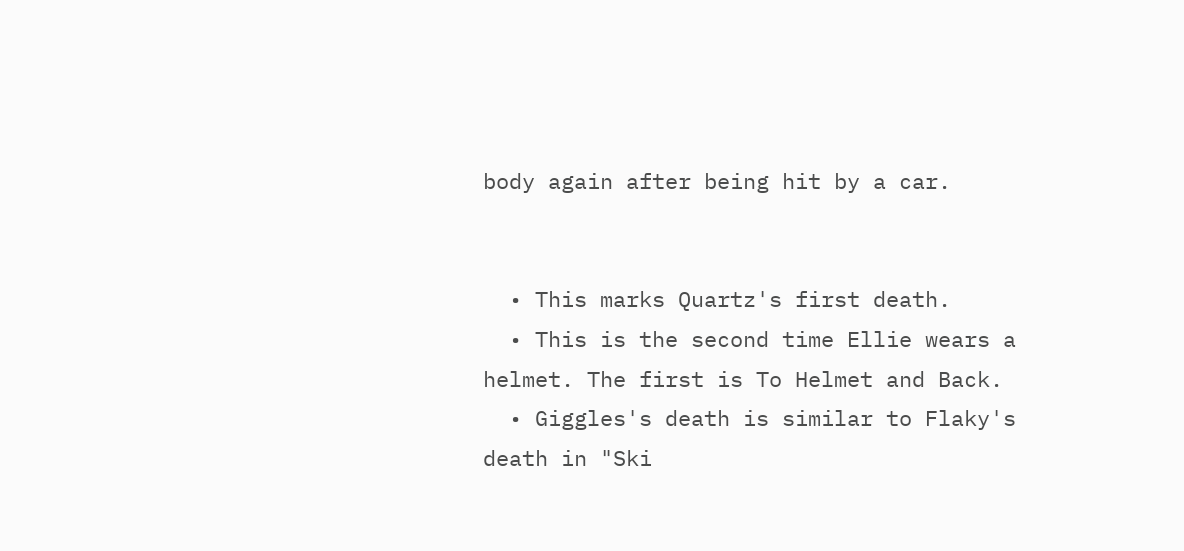body again after being hit by a car.


  • This marks Quartz's first death.
  • This is the second time Ellie wears a helmet. The first is To Helmet and Back.
  • Giggles's death is similar to Flaky's death in "Ski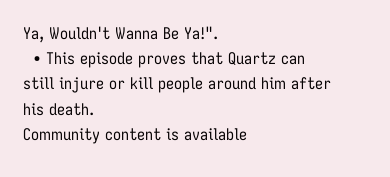Ya, Wouldn't Wanna Be Ya!".
  • This episode proves that Quartz can still injure or kill people around him after his death.
Community content is available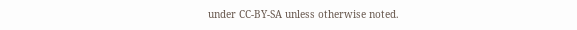under CC-BY-SA unless otherwise noted.